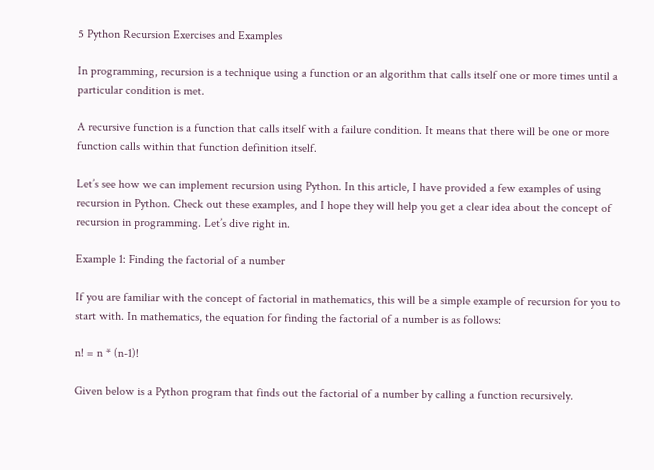5 Python Recursion Exercises and Examples

In programming, recursion is a technique using a function or an algorithm that calls itself one or more times until a particular condition is met.

A recursive function is a function that calls itself with a failure condition. It means that there will be one or more function calls within that function definition itself.

Let’s see how we can implement recursion using Python. In this article, I have provided a few examples of using recursion in Python. Check out these examples, and I hope they will help you get a clear idea about the concept of recursion in programming. Let’s dive right in.

Example 1: Finding the factorial of a number

If you are familiar with the concept of factorial in mathematics, this will be a simple example of recursion for you to start with. In mathematics, the equation for finding the factorial of a number is as follows:

n! = n * (n-1)!

Given below is a Python program that finds out the factorial of a number by calling a function recursively.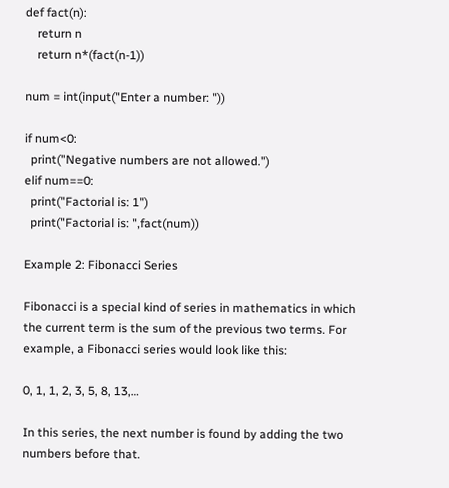def fact(n):
    return n
    return n*(fact(n-1))

num = int(input("Enter a number: "))

if num<0:
  print("Negative numbers are not allowed.")
elif num==0:
  print("Factorial is: 1")
  print("Factorial is: ",fact(num))

Example 2: Fibonacci Series

Fibonacci is a special kind of series in mathematics in which the current term is the sum of the previous two terms. For example, a Fibonacci series would look like this:

0, 1, 1, 2, 3, 5, 8, 13,…

In this series, the next number is found by adding the two numbers before that.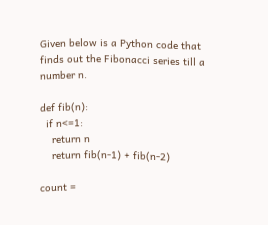Given below is a Python code that finds out the Fibonacci series till a number n.

def fib(n):
  if n<=1:
    return n
    return fib(n-1) + fib(n-2)

count =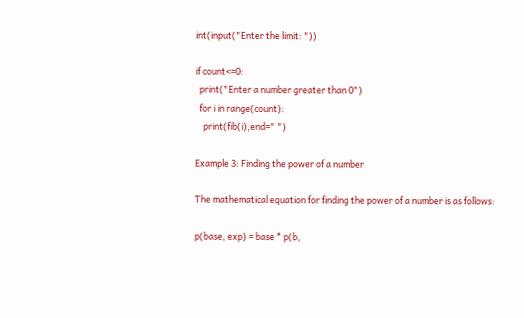int(input("Enter the limit: "))

if count<=0:
  print("Enter a number greater than 0")
  for i in range(count):
    print(fib(i),end=" ")

Example 3: Finding the power of a number

The mathematical equation for finding the power of a number is as follows:

p(base, exp) = base * p(b,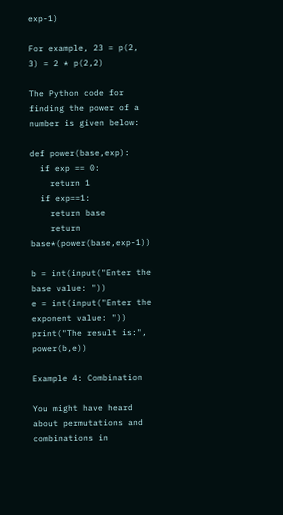exp-1)

For example, 23 = p(2, 3) = 2 * p(2,2)

The Python code for finding the power of a number is given below:

def power(base,exp):
  if exp == 0:
    return 1
  if exp==1:
    return base
    return base*(power(base,exp-1))

b = int(input("Enter the base value: "))
e = int(input("Enter the exponent value: "))
print("The result is:", power(b,e))

Example 4: Combination

You might have heard about permutations and combinations in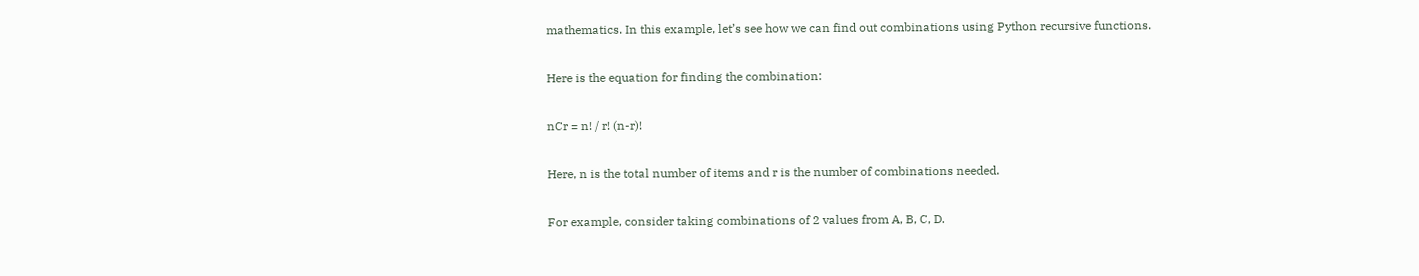mathematics. In this example, let’s see how we can find out combinations using Python recursive functions.

Here is the equation for finding the combination:

nCr = n! / r! (n-r)!

Here, n is the total number of items and r is the number of combinations needed.

For example, consider taking combinations of 2 values from A, B, C, D.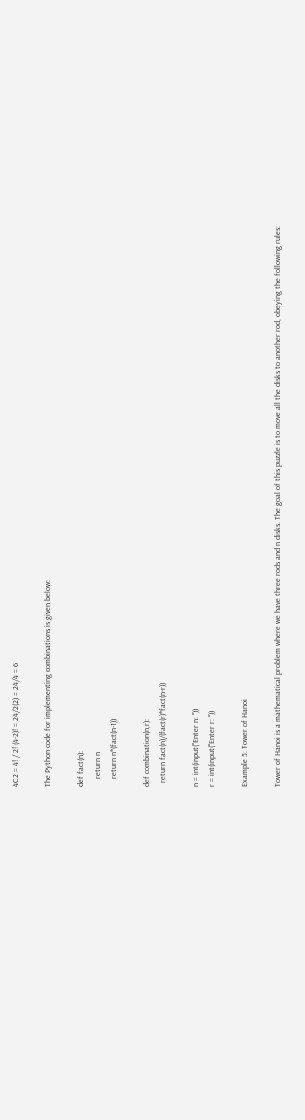4C2 = 4! / 2! (4-2)! = 24/2(2) = 24/4 = 6

The Python code for implementing combinations is given below:

def fact(n):
    return n
    return n*(fact(n-1))

def combination(n,r):
  return fact(n)/(fact(r)*fact(n-r))

n = int(input("Enter n: "))
r = int(input("Enter r: "))

Example 5: Tower of Hanoi

Tower of Hanoi is a mathematical problem where we have three rods and n disks. The goal of this puzzle is to move all the disks to another rod, obeying the following rules: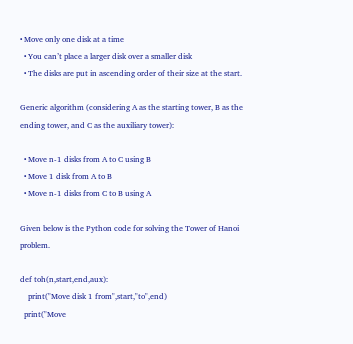• Move only one disk at a time
  • You can’t place a larger disk over a smaller disk
  • The disks are put in ascending order of their size at the start.

Generic algorithm (considering A as the starting tower, B as the ending tower, and C as the auxiliary tower):

  • Move n-1 disks from A to C using B
  • Move 1 disk from A to B
  • Move n-1 disks from C to B using A

Given below is the Python code for solving the Tower of Hanoi problem.

def toh(n,start,end,aux):
    print("Move disk 1 from",start,"to",end)
  print("Move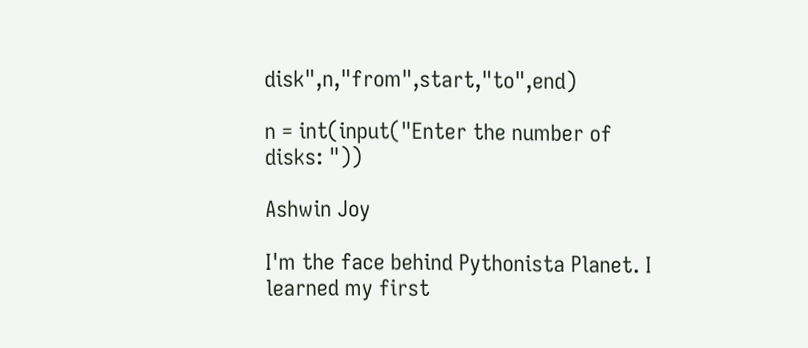disk",n,"from",start,"to",end)

n = int(input("Enter the number of disks: "))

Ashwin Joy

I'm the face behind Pythonista Planet. I learned my first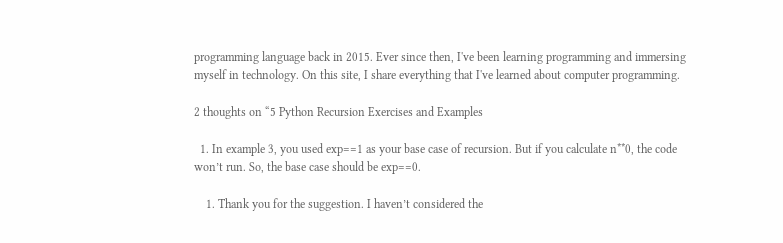programming language back in 2015. Ever since then, I've been learning programming and immersing myself in technology. On this site, I share everything that I've learned about computer programming.

2 thoughts on “5 Python Recursion Exercises and Examples

  1. In example 3, you used exp==1 as your base case of recursion. But if you calculate n**0, the code won’t run. So, the base case should be exp==0.

    1. Thank you for the suggestion. I haven’t considered the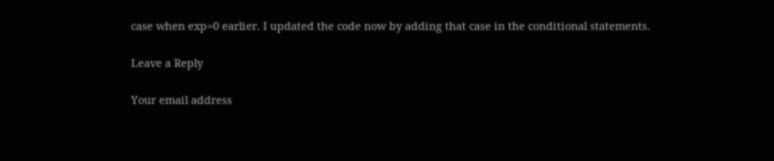case when exp=0 earlier. I updated the code now by adding that case in the conditional statements.

Leave a Reply

Your email address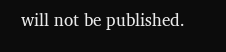will not be published.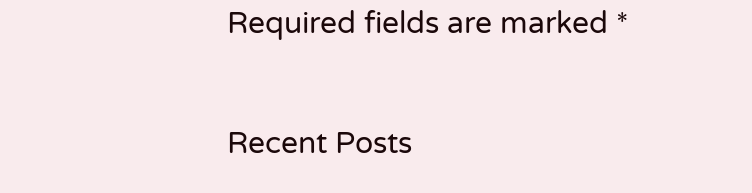Required fields are marked *

Recent Posts